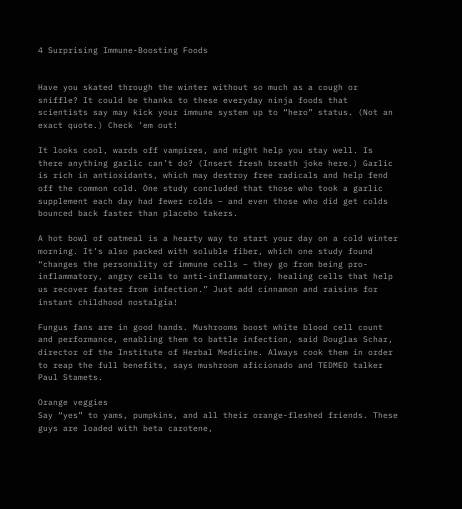4 Surprising Immune-Boosting Foods


Have you skated through the winter without so much as a cough or sniffle? It could be thanks to these everyday ninja foods that scientists say may kick your immune system up to “hero” status. (Not an exact quote.) Check ’em out!

It looks cool, wards off vampires, and might help you stay well. Is there anything garlic can’t do? (Insert fresh breath joke here.) Garlic is rich in antioxidants, which may destroy free radicals and help fend off the common cold. One study concluded that those who took a garlic supplement each day had fewer colds – and even those who did get colds bounced back faster than placebo takers.

A hot bowl of oatmeal is a hearty way to start your day on a cold winter morning. It’s also packed with soluble fiber, which one study found “changes the personality of immune cells – they go from being pro-inflammatory, angry cells to anti-inflammatory, healing cells that help us recover faster from infection.” Just add cinnamon and raisins for instant childhood nostalgia!

Fungus fans are in good hands. Mushrooms boost white blood cell count and performance, enabling them to battle infection, said Douglas Schar, director of the Institute of Herbal Medicine. Always cook them in order to reap the full benefits, says mushroom aficionado and TEDMED talker Paul Stamets.

Orange veggies
Say “yes” to yams, pumpkins, and all their orange-fleshed friends. These guys are loaded with beta carotene,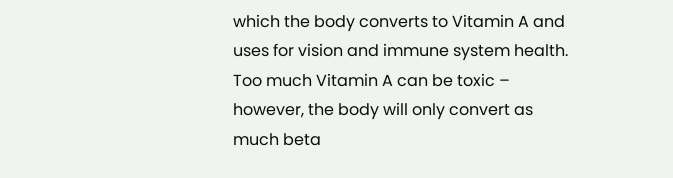which the body converts to Vitamin A and uses for vision and immune system health. Too much Vitamin A can be toxic – however, the body will only convert as much beta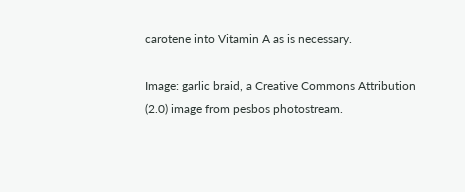carotene into Vitamin A as is necessary.

Image: garlic braid, a Creative Commons Attribution (2.0) image from pesbos photostream.